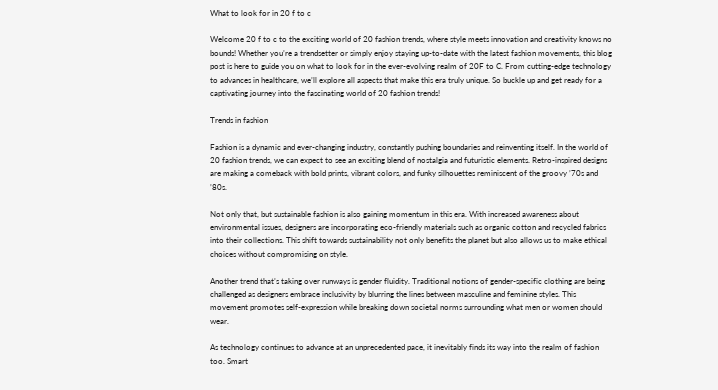What to look for in 20 f to c

Welcome 20 f to c to the exciting world of 20 fashion trends, where style meets innovation and creativity knows no bounds! Whether you’re a trendsetter or simply enjoy staying up-to-date with the latest fashion movements, this blog post is here to guide you on what to look for in the ever-evolving realm of 20F to C. From cutting-edge technology to advances in healthcare, we’ll explore all aspects that make this era truly unique. So buckle up and get ready for a captivating journey into the fascinating world of 20 fashion trends!

Trends in fashion

Fashion is a dynamic and ever-changing industry, constantly pushing boundaries and reinventing itself. In the world of 20 fashion trends, we can expect to see an exciting blend of nostalgia and futuristic elements. Retro-inspired designs are making a comeback with bold prints, vibrant colors, and funky silhouettes reminiscent of the groovy ’70s and ’80s.

Not only that, but sustainable fashion is also gaining momentum in this era. With increased awareness about environmental issues, designers are incorporating eco-friendly materials such as organic cotton and recycled fabrics into their collections. This shift towards sustainability not only benefits the planet but also allows us to make ethical choices without compromising on style.

Another trend that’s taking over runways is gender fluidity. Traditional notions of gender-specific clothing are being challenged as designers embrace inclusivity by blurring the lines between masculine and feminine styles. This movement promotes self-expression while breaking down societal norms surrounding what men or women should wear.

As technology continues to advance at an unprecedented pace, it inevitably finds its way into the realm of fashion too. Smart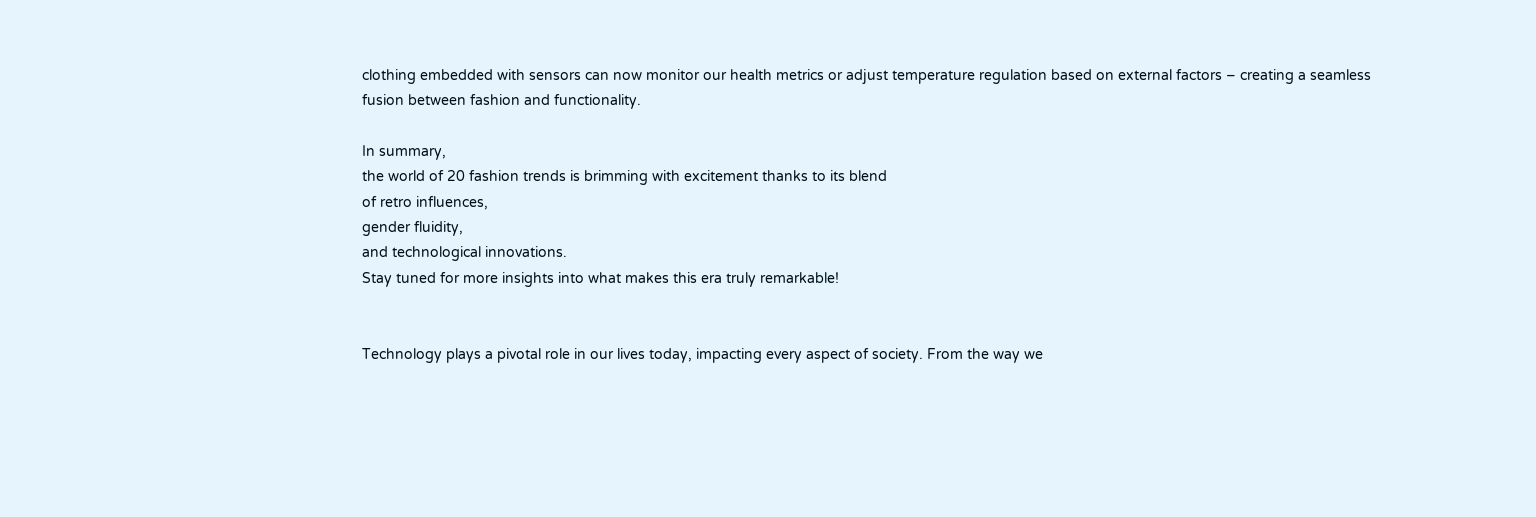clothing embedded with sensors can now monitor our health metrics or adjust temperature regulation based on external factors – creating a seamless fusion between fashion and functionality.

In summary,
the world of 20 fashion trends is brimming with excitement thanks to its blend
of retro influences,
gender fluidity,
and technological innovations.
Stay tuned for more insights into what makes this era truly remarkable!


Technology plays a pivotal role in our lives today, impacting every aspect of society. From the way we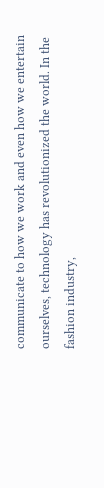communicate to how we work and even how we entertain ourselves, technology has revolutionized the world. In the fashion industry,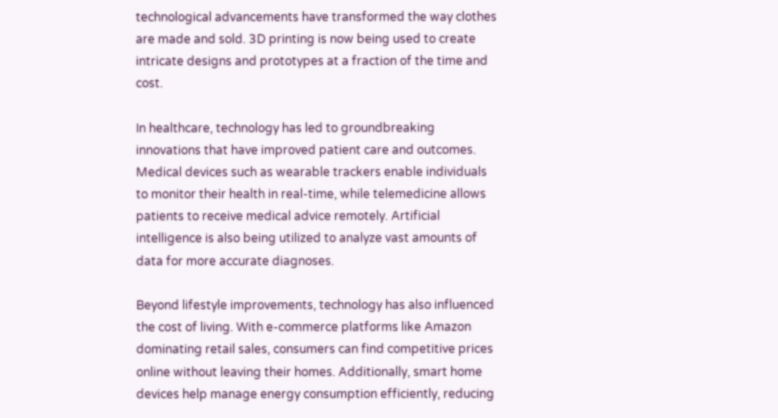technological advancements have transformed the way clothes are made and sold. 3D printing is now being used to create intricate designs and prototypes at a fraction of the time and cost.

In healthcare, technology has led to groundbreaking innovations that have improved patient care and outcomes. Medical devices such as wearable trackers enable individuals to monitor their health in real-time, while telemedicine allows patients to receive medical advice remotely. Artificial intelligence is also being utilized to analyze vast amounts of data for more accurate diagnoses.

Beyond lifestyle improvements, technology has also influenced the cost of living. With e-commerce platforms like Amazon dominating retail sales, consumers can find competitive prices online without leaving their homes. Additionally, smart home devices help manage energy consumption efficiently, reducing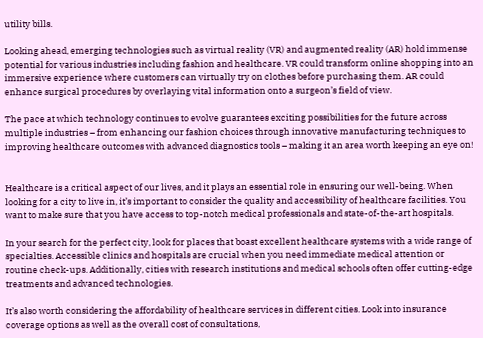utility bills.

Looking ahead, emerging technologies such as virtual reality (VR) and augmented reality (AR) hold immense potential for various industries including fashion and healthcare. VR could transform online shopping into an immersive experience where customers can virtually try on clothes before purchasing them. AR could enhance surgical procedures by overlaying vital information onto a surgeon’s field of view.

The pace at which technology continues to evolve guarantees exciting possibilities for the future across multiple industries – from enhancing our fashion choices through innovative manufacturing techniques to improving healthcare outcomes with advanced diagnostics tools – making it an area worth keeping an eye on!


Healthcare is a critical aspect of our lives, and it plays an essential role in ensuring our well-being. When looking for a city to live in, it’s important to consider the quality and accessibility of healthcare facilities. You want to make sure that you have access to top-notch medical professionals and state-of-the-art hospitals.

In your search for the perfect city, look for places that boast excellent healthcare systems with a wide range of specialties. Accessible clinics and hospitals are crucial when you need immediate medical attention or routine check-ups. Additionally, cities with research institutions and medical schools often offer cutting-edge treatments and advanced technologies.

It’s also worth considering the affordability of healthcare services in different cities. Look into insurance coverage options as well as the overall cost of consultations,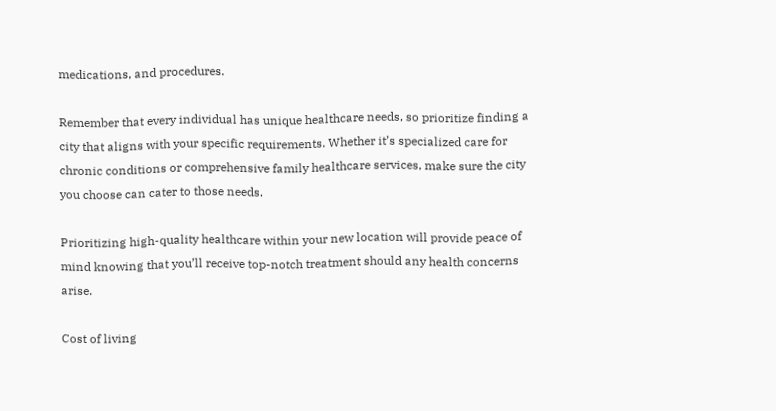medications, and procedures.

Remember that every individual has unique healthcare needs, so prioritize finding a city that aligns with your specific requirements. Whether it’s specialized care for chronic conditions or comprehensive family healthcare services, make sure the city you choose can cater to those needs.

Prioritizing high-quality healthcare within your new location will provide peace of mind knowing that you’ll receive top-notch treatment should any health concerns arise.

Cost of living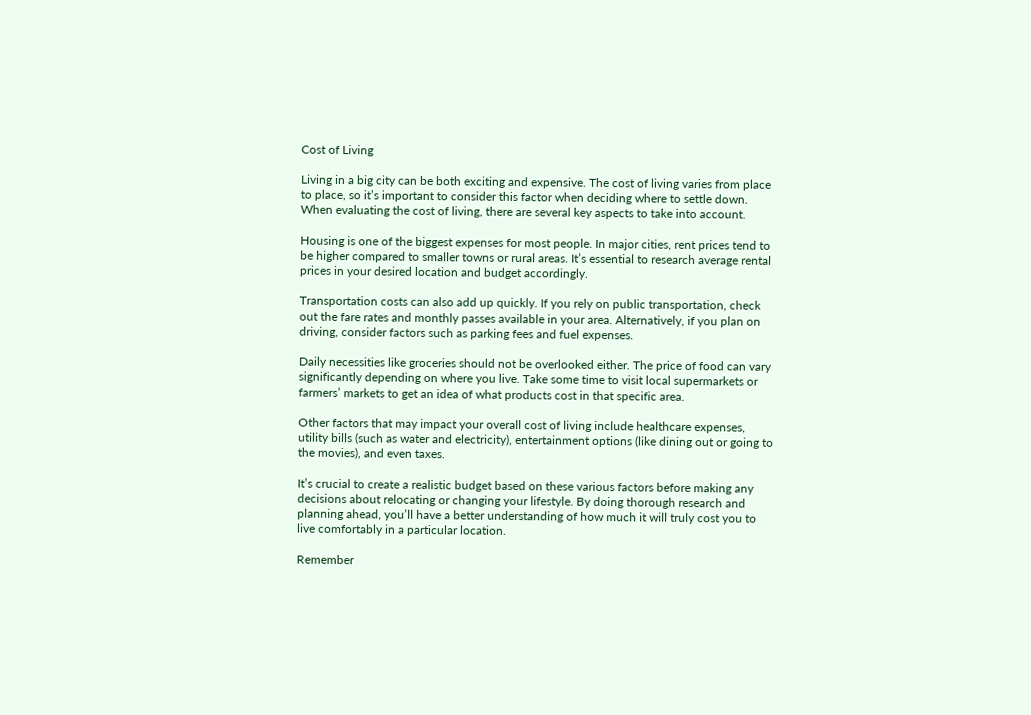Cost of Living

Living in a big city can be both exciting and expensive. The cost of living varies from place to place, so it’s important to consider this factor when deciding where to settle down. When evaluating the cost of living, there are several key aspects to take into account.

Housing is one of the biggest expenses for most people. In major cities, rent prices tend to be higher compared to smaller towns or rural areas. It’s essential to research average rental prices in your desired location and budget accordingly.

Transportation costs can also add up quickly. If you rely on public transportation, check out the fare rates and monthly passes available in your area. Alternatively, if you plan on driving, consider factors such as parking fees and fuel expenses.

Daily necessities like groceries should not be overlooked either. The price of food can vary significantly depending on where you live. Take some time to visit local supermarkets or farmers’ markets to get an idea of what products cost in that specific area.

Other factors that may impact your overall cost of living include healthcare expenses, utility bills (such as water and electricity), entertainment options (like dining out or going to the movies), and even taxes.

It’s crucial to create a realistic budget based on these various factors before making any decisions about relocating or changing your lifestyle. By doing thorough research and planning ahead, you’ll have a better understanding of how much it will truly cost you to live comfortably in a particular location.

Remember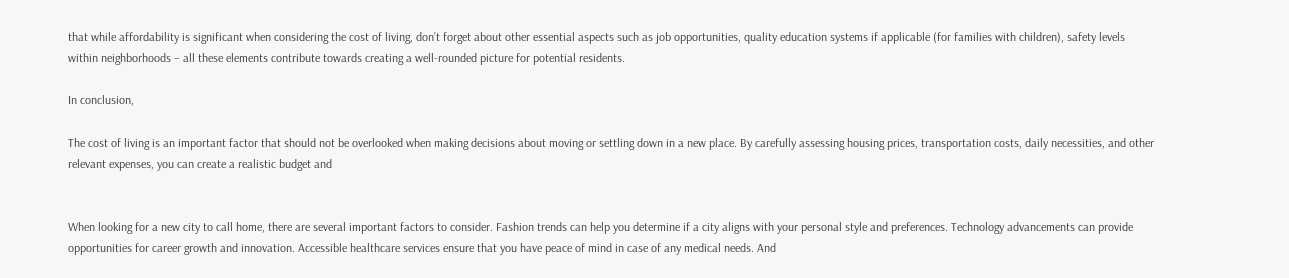that while affordability is significant when considering the cost of living, don’t forget about other essential aspects such as job opportunities, quality education systems if applicable (for families with children), safety levels within neighborhoods – all these elements contribute towards creating a well-rounded picture for potential residents.

In conclusion,

The cost of living is an important factor that should not be overlooked when making decisions about moving or settling down in a new place. By carefully assessing housing prices, transportation costs, daily necessities, and other relevant expenses, you can create a realistic budget and


When looking for a new city to call home, there are several important factors to consider. Fashion trends can help you determine if a city aligns with your personal style and preferences. Technology advancements can provide opportunities for career growth and innovation. Accessible healthcare services ensure that you have peace of mind in case of any medical needs. And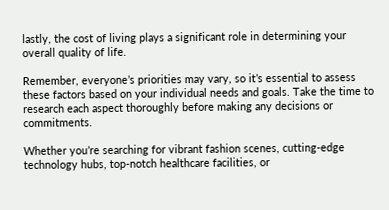lastly, the cost of living plays a significant role in determining your overall quality of life.

Remember, everyone’s priorities may vary, so it’s essential to assess these factors based on your individual needs and goals. Take the time to research each aspect thoroughly before making any decisions or commitments.

Whether you’re searching for vibrant fashion scenes, cutting-edge technology hubs, top-notch healthcare facilities, or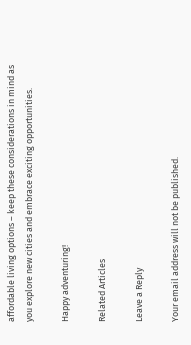affordable living options – keep these considerations in mind as you explore new cities and embrace exciting opportunities.

Happy adventuring!

Related Articles

Leave a Reply

Your email address will not be published.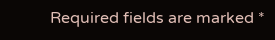Required fields are marked *